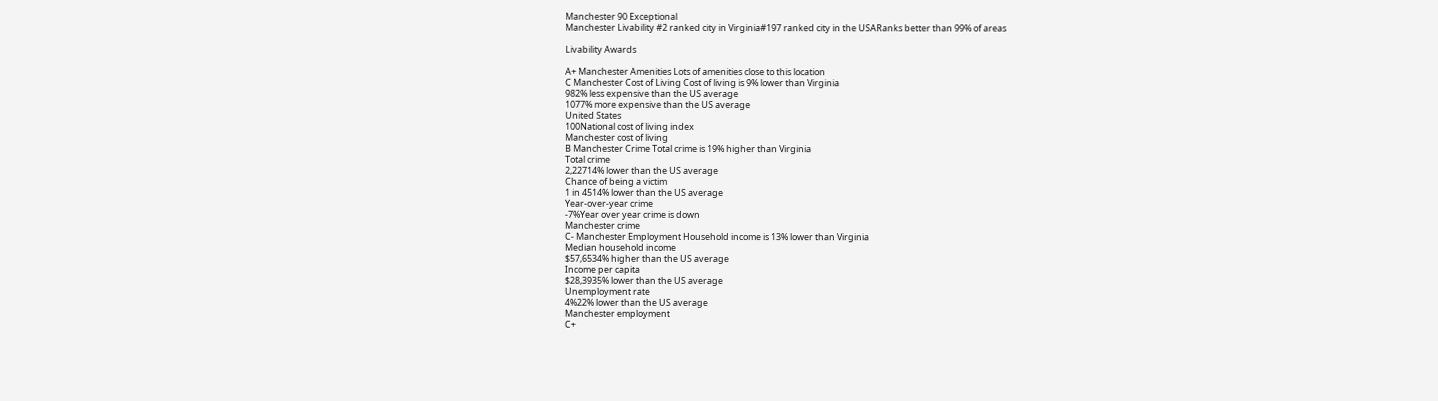Manchester 90 Exceptional
Manchester Livability #2 ranked city in Virginia#197 ranked city in the USARanks better than 99% of areas

Livability Awards

A+ Manchester Amenities Lots of amenities close to this location
C Manchester Cost of Living Cost of living is 9% lower than Virginia
982% less expensive than the US average
1077% more expensive than the US average
United States
100National cost of living index
Manchester cost of living
B Manchester Crime Total crime is 19% higher than Virginia
Total crime
2,22714% lower than the US average
Chance of being a victim
1 in 4514% lower than the US average
Year-over-year crime
-7%Year over year crime is down
Manchester crime
C- Manchester Employment Household income is 13% lower than Virginia
Median household income
$57,6534% higher than the US average
Income per capita
$28,3935% lower than the US average
Unemployment rate
4%22% lower than the US average
Manchester employment
C+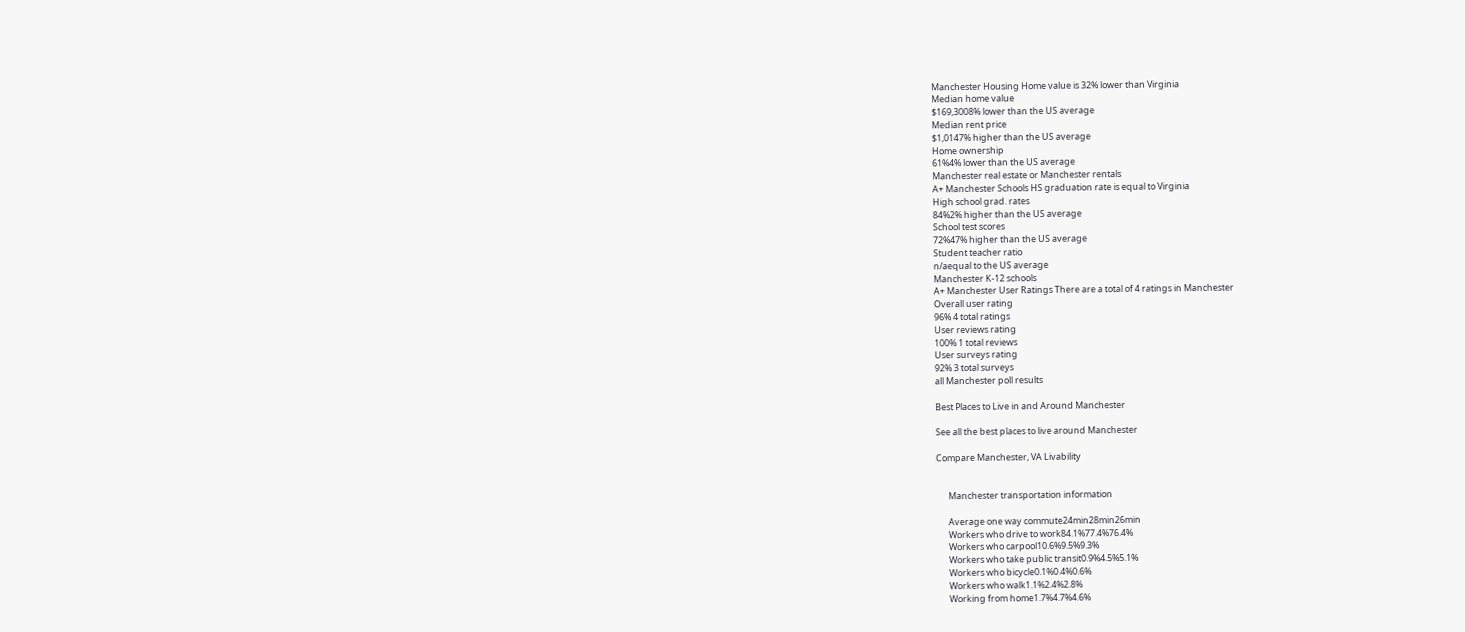Manchester Housing Home value is 32% lower than Virginia
Median home value
$169,3008% lower than the US average
Median rent price
$1,0147% higher than the US average
Home ownership
61%4% lower than the US average
Manchester real estate or Manchester rentals
A+ Manchester Schools HS graduation rate is equal to Virginia
High school grad. rates
84%2% higher than the US average
School test scores
72%47% higher than the US average
Student teacher ratio
n/aequal to the US average
Manchester K-12 schools
A+ Manchester User Ratings There are a total of 4 ratings in Manchester
Overall user rating
96% 4 total ratings
User reviews rating
100% 1 total reviews
User surveys rating
92% 3 total surveys
all Manchester poll results

Best Places to Live in and Around Manchester

See all the best places to live around Manchester

Compare Manchester, VA Livability


      Manchester transportation information

      Average one way commute24min28min26min
      Workers who drive to work84.1%77.4%76.4%
      Workers who carpool10.6%9.5%9.3%
      Workers who take public transit0.9%4.5%5.1%
      Workers who bicycle0.1%0.4%0.6%
      Workers who walk1.1%2.4%2.8%
      Working from home1.7%4.7%4.6%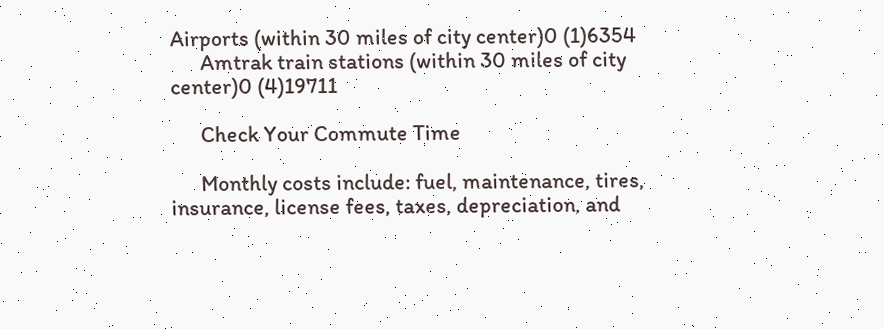Airports (within 30 miles of city center)0 (1)6354
      Amtrak train stations (within 30 miles of city center)0 (4)19711

      Check Your Commute Time

      Monthly costs include: fuel, maintenance, tires, insurance, license fees, taxes, depreciation, and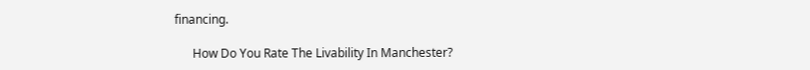financing.

      How Do You Rate The Livability In Manchester?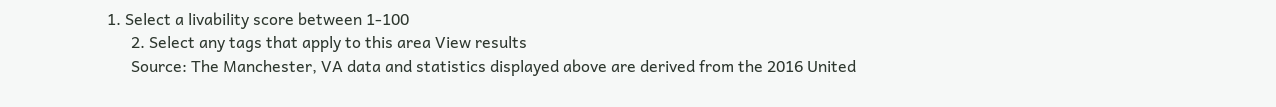1. Select a livability score between 1-100
      2. Select any tags that apply to this area View results
      Source: The Manchester, VA data and statistics displayed above are derived from the 2016 United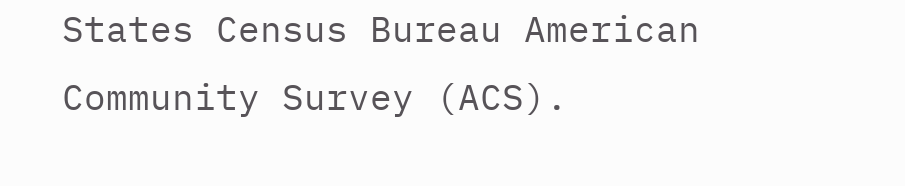States Census Bureau American Community Survey (ACS).